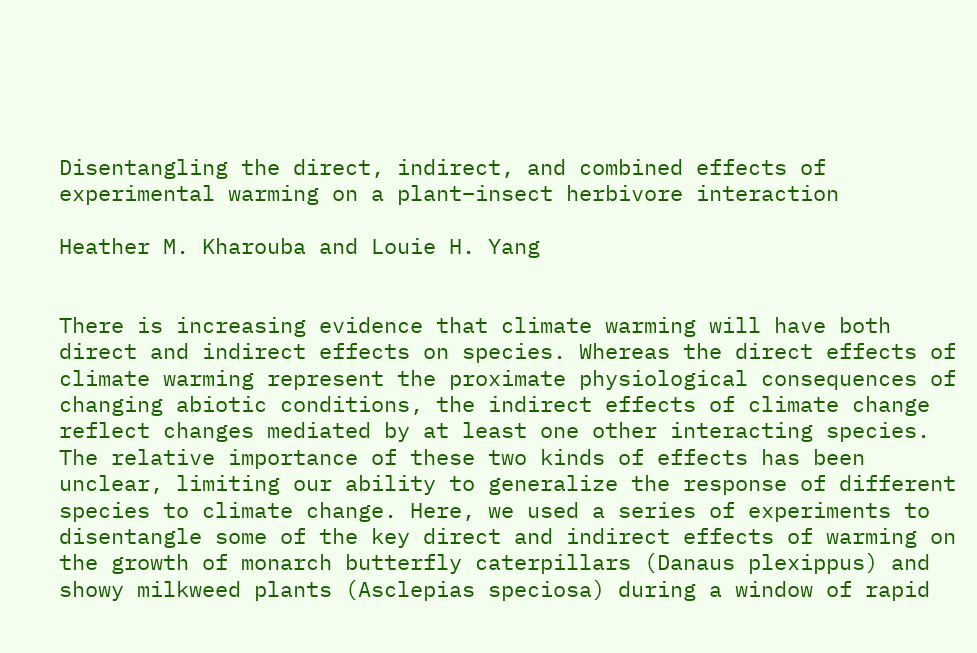Disentangling the direct, indirect, and combined effects of experimental warming on a plant–insect herbivore interaction

Heather M. Kharouba and Louie H. Yang


There is increasing evidence that climate warming will have both direct and indirect effects on species. Whereas the direct effects of climate warming represent the proximate physiological consequences of changing abiotic conditions, the indirect effects of climate change reflect changes mediated by at least one other interacting species. The relative importance of these two kinds of effects has been unclear, limiting our ability to generalize the response of different species to climate change. Here, we used a series of experiments to disentangle some of the key direct and indirect effects of warming on the growth of monarch butterfly caterpillars (Danaus plexippus) and showy milkweed plants (Asclepias speciosa) during a window of rapid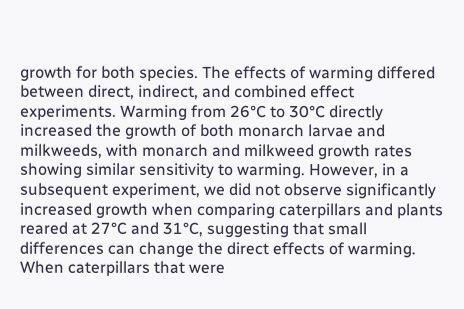growth for both species. The effects of warming differed between direct, indirect, and combined effect experiments. Warming from 26°C to 30°C directly increased the growth of both monarch larvae and milkweeds, with monarch and milkweed growth rates showing similar sensitivity to warming. However, in a subsequent experiment, we did not observe significantly increased growth when comparing caterpillars and plants reared at 27°C and 31°C, suggesting that small differences can change the direct effects of warming. When caterpillars that were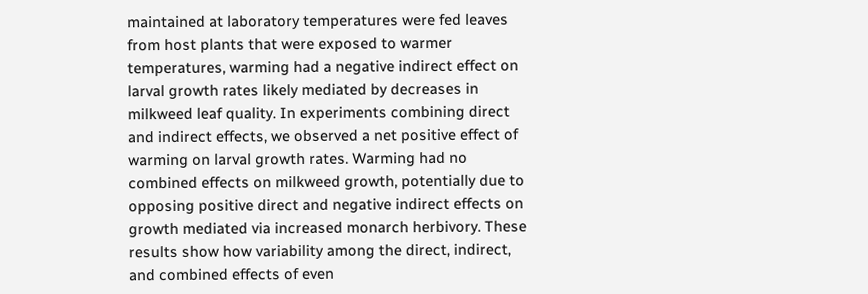maintained at laboratory temperatures were fed leaves from host plants that were exposed to warmer temperatures, warming had a negative indirect effect on larval growth rates likely mediated by decreases in milkweed leaf quality. In experiments combining direct and indirect effects, we observed a net positive effect of warming on larval growth rates. Warming had no combined effects on milkweed growth, potentially due to opposing positive direct and negative indirect effects on growth mediated via increased monarch herbivory. These results show how variability among the direct, indirect, and combined effects of even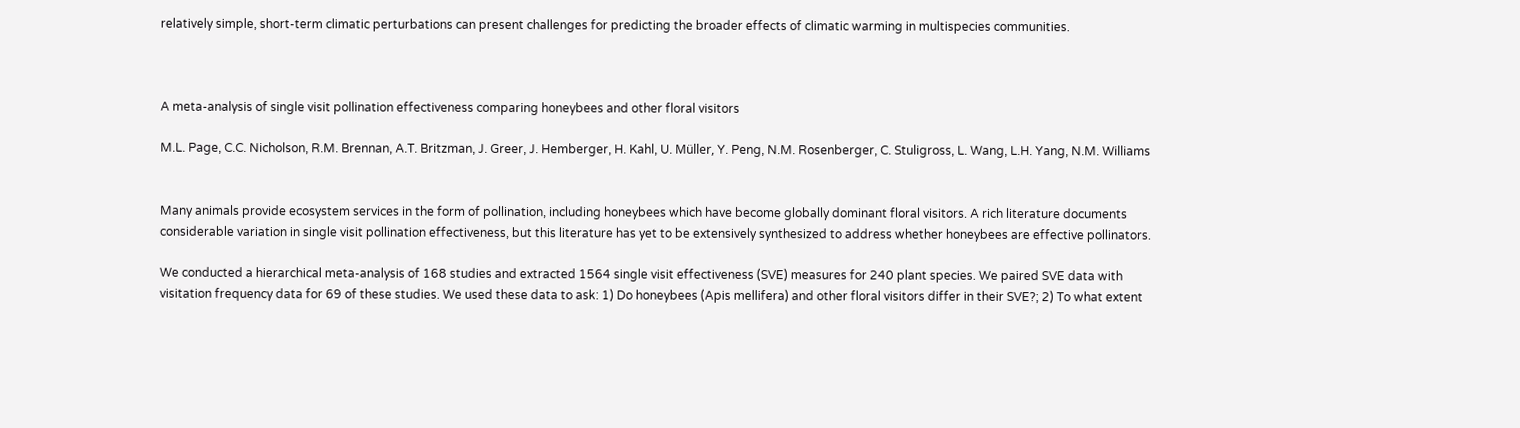relatively simple, short-term climatic perturbations can present challenges for predicting the broader effects of climatic warming in multispecies communities.



A meta-analysis of single visit pollination effectiveness comparing honeybees and other floral visitors

M.L. Page, C.C. Nicholson, R.M. Brennan, A.T. Britzman, J. Greer, J. Hemberger, H. Kahl, U. Müller, Y. Peng, N.M. Rosenberger, C. Stuligross, L. Wang, L.H. Yang, N.M. Williams


Many animals provide ecosystem services in the form of pollination, including honeybees which have become globally dominant floral visitors. A rich literature documents considerable variation in single visit pollination effectiveness, but this literature has yet to be extensively synthesized to address whether honeybees are effective pollinators.

We conducted a hierarchical meta-analysis of 168 studies and extracted 1564 single visit effectiveness (SVE) measures for 240 plant species. We paired SVE data with visitation frequency data for 69 of these studies. We used these data to ask: 1) Do honeybees (Apis mellifera) and other floral visitors differ in their SVE?; 2) To what extent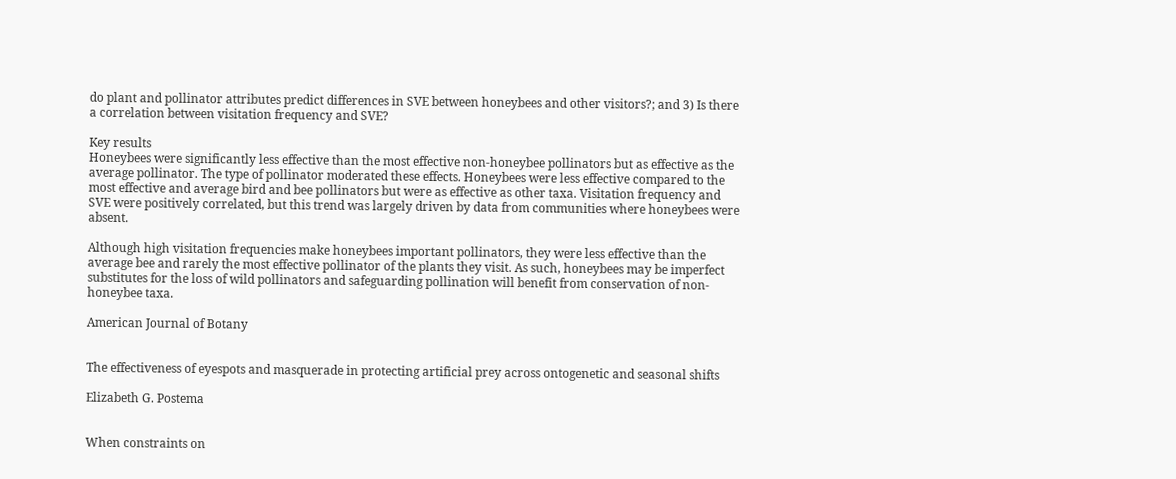do plant and pollinator attributes predict differences in SVE between honeybees and other visitors?; and 3) Is there a correlation between visitation frequency and SVE?

Key results
Honeybees were significantly less effective than the most effective non-honeybee pollinators but as effective as the average pollinator. The type of pollinator moderated these effects. Honeybees were less effective compared to the most effective and average bird and bee pollinators but were as effective as other taxa. Visitation frequency and SVE were positively correlated, but this trend was largely driven by data from communities where honeybees were absent.

Although high visitation frequencies make honeybees important pollinators, they were less effective than the average bee and rarely the most effective pollinator of the plants they visit. As such, honeybees may be imperfect substitutes for the loss of wild pollinators and safeguarding pollination will benefit from conservation of non-honeybee taxa.

American Journal of Botany


The effectiveness of eyespots and masquerade in protecting artificial prey across ontogenetic and seasonal shifts

Elizabeth G. Postema


When constraints on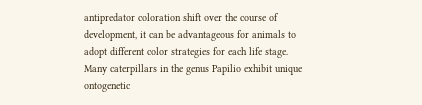antipredator coloration shift over the course of development, it can be advantageous for animals to adopt different color strategies for each life stage. Many caterpillars in the genus Papilio exhibit unique ontogenetic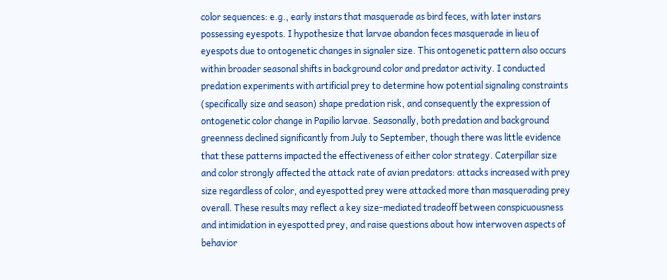color sequences: e.g., early instars that masquerade as bird feces, with later instars possessing eyespots. I hypothesize that larvae abandon feces masquerade in lieu of eyespots due to ontogenetic changes in signaler size. This ontogenetic pattern also occurs within broader seasonal shifts in background color and predator activity. I conducted predation experiments with artificial prey to determine how potential signaling constraints (specifically size and season) shape predation risk, and consequently the expression of ontogenetic color change in Papilio larvae. Seasonally, both predation and background greenness declined significantly from July to September, though there was little evidence that these patterns impacted the effectiveness of either color strategy. Caterpillar size and color strongly affected the attack rate of avian predators: attacks increased with prey size regardless of color, and eyespotted prey were attacked more than masquerading prey overall. These results may reflect a key size-mediated tradeoff between conspicuousness and intimidation in eyespotted prey, and raise questions about how interwoven aspects of behavior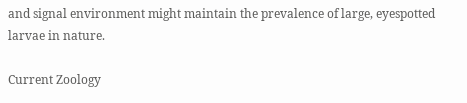and signal environment might maintain the prevalence of large, eyespotted larvae in nature.

Current Zoology